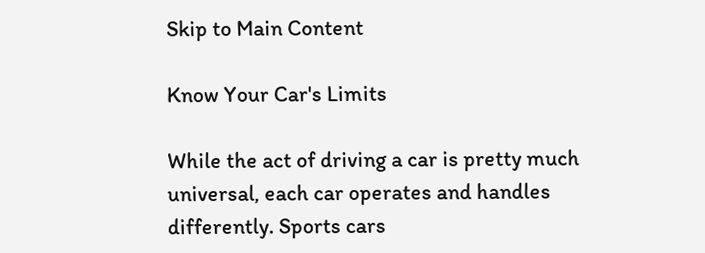Skip to Main Content

Know Your Car's Limits

While the act of driving a car is pretty much universal, each car operates and handles differently. Sports cars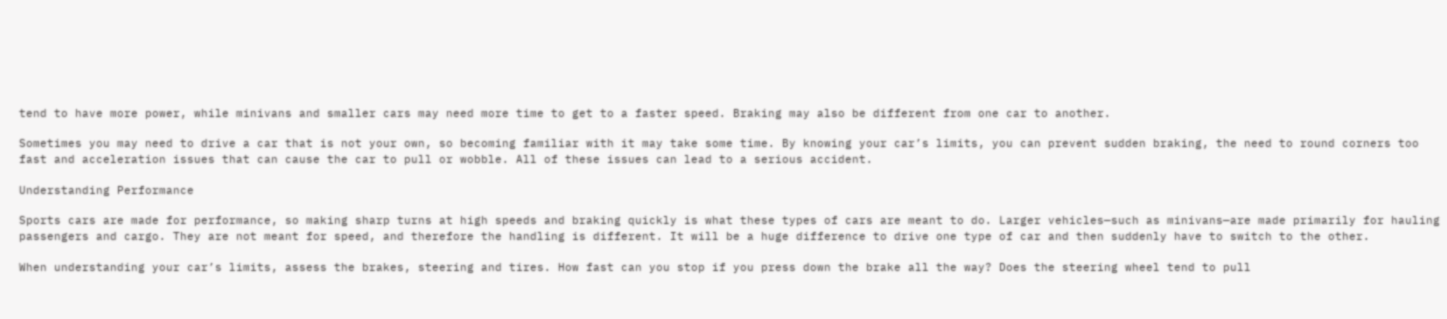tend to have more power, while minivans and smaller cars may need more time to get to a faster speed. Braking may also be different from one car to another.

Sometimes you may need to drive a car that is not your own, so becoming familiar with it may take some time. By knowing your car’s limits, you can prevent sudden braking, the need to round corners too fast and acceleration issues that can cause the car to pull or wobble. All of these issues can lead to a serious accident.

Understanding Performance

Sports cars are made for performance, so making sharp turns at high speeds and braking quickly is what these types of cars are meant to do. Larger vehicles—such as minivans—are made primarily for hauling passengers and cargo. They are not meant for speed, and therefore the handling is different. It will be a huge difference to drive one type of car and then suddenly have to switch to the other.

When understanding your car’s limits, assess the brakes, steering and tires. How fast can you stop if you press down the brake all the way? Does the steering wheel tend to pull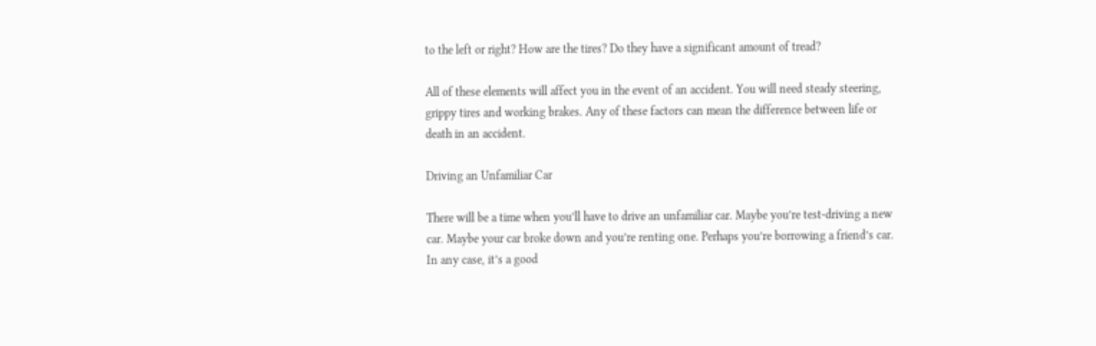to the left or right? How are the tires? Do they have a significant amount of tread?

All of these elements will affect you in the event of an accident. You will need steady steering, grippy tires and working brakes. Any of these factors can mean the difference between life or death in an accident.

Driving an Unfamiliar Car

There will be a time when you’ll have to drive an unfamiliar car. Maybe you’re test-driving a new car. Maybe your car broke down and you’re renting one. Perhaps you’re borrowing a friend’s car. In any case, it’s a good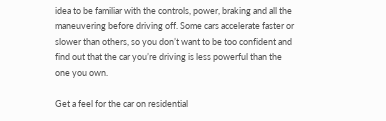idea to be familiar with the controls, power, braking and all the maneuvering before driving off. Some cars accelerate faster or slower than others, so you don’t want to be too confident and find out that the car you’re driving is less powerful than the one you own.

Get a feel for the car on residential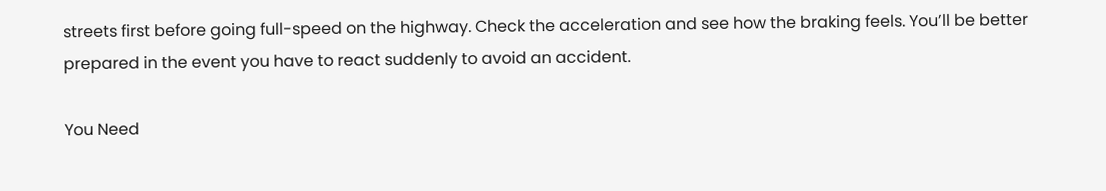streets first before going full-speed on the highway. Check the acceleration and see how the braking feels. You’ll be better prepared in the event you have to react suddenly to avoid an accident.

You Need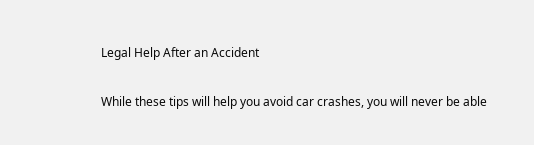Legal Help After an Accident

While these tips will help you avoid car crashes, you will never be able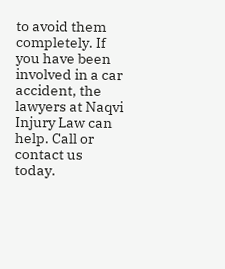to avoid them completely. If you have been involved in a car accident, the lawyers at Naqvi Injury Law can help. Call or contact us today.